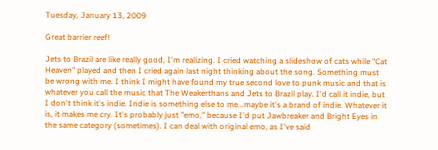Tuesday, January 13, 2009

Great barrier reef!

Jets to Brazil are like really good, I'm realizing. I cried watching a slideshow of cats while "Cat Heaven" played and then I cried again last night thinking about the song. Something must be wrong with me. I think I might have found my true second love to punk music and that is whatever you call the music that The Weakerthans and Jets to Brazil play. I'd call it indie, but I don't think it's indie. Indie is something else to me...maybe it's a brand of indie. Whatever it is, it makes me cry. It's probably just "emo," because I'd put Jawbreaker and Bright Eyes in the same category (sometimes). I can deal with original emo, as I've said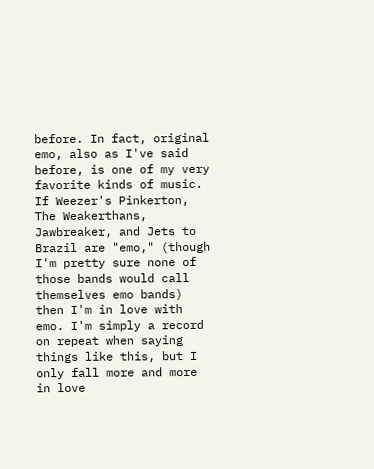before. In fact, original emo, also as I've said before, is one of my very favorite kinds of music. If Weezer's Pinkerton, The Weakerthans, Jawbreaker, and Jets to Brazil are "emo," (though I'm pretty sure none of those bands would call themselves emo bands) then I'm in love with emo. I'm simply a record on repeat when saying things like this, but I only fall more and more in love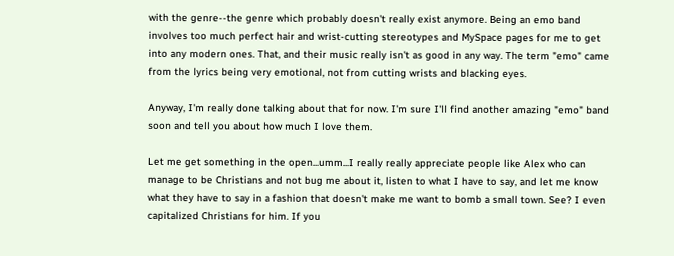with the genre--the genre which probably doesn't really exist anymore. Being an emo band involves too much perfect hair and wrist-cutting stereotypes and MySpace pages for me to get into any modern ones. That, and their music really isn't as good in any way. The term "emo" came from the lyrics being very emotional, not from cutting wrists and blacking eyes.

Anyway, I'm really done talking about that for now. I'm sure I'll find another amazing "emo" band soon and tell you about how much I love them.

Let me get something in the open...umm...I really really appreciate people like Alex who can manage to be Christians and not bug me about it, listen to what I have to say, and let me know what they have to say in a fashion that doesn't make me want to bomb a small town. See? I even capitalized Christians for him. If you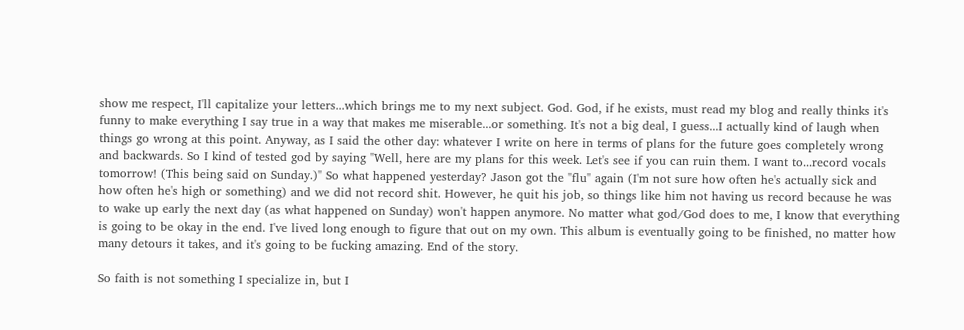show me respect, I'll capitalize your letters...which brings me to my next subject. God. God, if he exists, must read my blog and really thinks it's funny to make everything I say true in a way that makes me miserable...or something. It's not a big deal, I guess...I actually kind of laugh when things go wrong at this point. Anyway, as I said the other day: whatever I write on here in terms of plans for the future goes completely wrong and backwards. So I kind of tested god by saying "Well, here are my plans for this week. Let's see if you can ruin them. I want to...record vocals tomorrow! (This being said on Sunday.)" So what happened yesterday? Jason got the "flu" again (I'm not sure how often he's actually sick and how often he's high or something) and we did not record shit. However, he quit his job, so things like him not having us record because he was to wake up early the next day (as what happened on Sunday) won't happen anymore. No matter what god/God does to me, I know that everything is going to be okay in the end. I've lived long enough to figure that out on my own. This album is eventually going to be finished, no matter how many detours it takes, and it's going to be fucking amazing. End of the story.

So faith is not something I specialize in, but I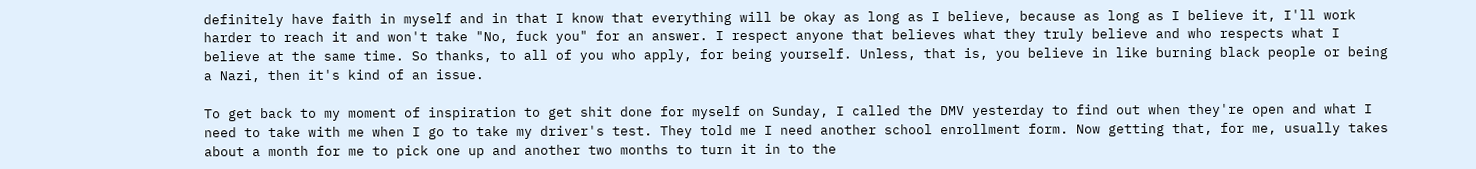definitely have faith in myself and in that I know that everything will be okay as long as I believe, because as long as I believe it, I'll work harder to reach it and won't take "No, fuck you" for an answer. I respect anyone that believes what they truly believe and who respects what I believe at the same time. So thanks, to all of you who apply, for being yourself. Unless, that is, you believe in like burning black people or being a Nazi, then it's kind of an issue.

To get back to my moment of inspiration to get shit done for myself on Sunday, I called the DMV yesterday to find out when they're open and what I need to take with me when I go to take my driver's test. They told me I need another school enrollment form. Now getting that, for me, usually takes about a month for me to pick one up and another two months to turn it in to the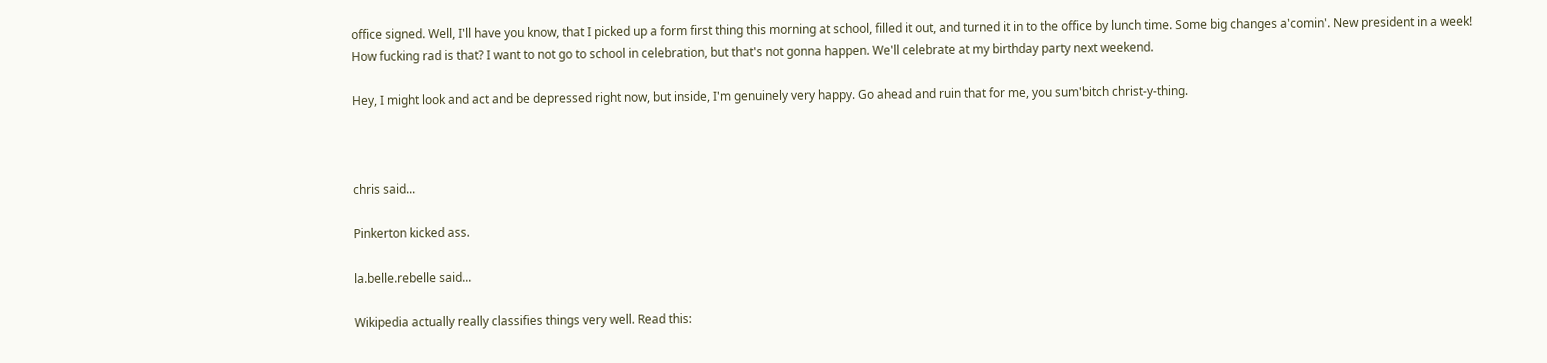office signed. Well, I'll have you know, that I picked up a form first thing this morning at school, filled it out, and turned it in to the office by lunch time. Some big changes a'comin'. New president in a week! How fucking rad is that? I want to not go to school in celebration, but that's not gonna happen. We'll celebrate at my birthday party next weekend.

Hey, I might look and act and be depressed right now, but inside, I'm genuinely very happy. Go ahead and ruin that for me, you sum'bitch christ-y-thing.



chris said...

Pinkerton kicked ass.

la.belle.rebelle said...

Wikipedia actually really classifies things very well. Read this: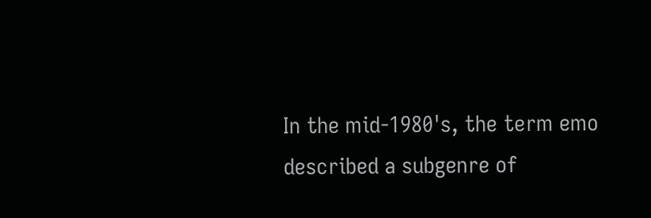In the mid-1980's, the term emo described a subgenre of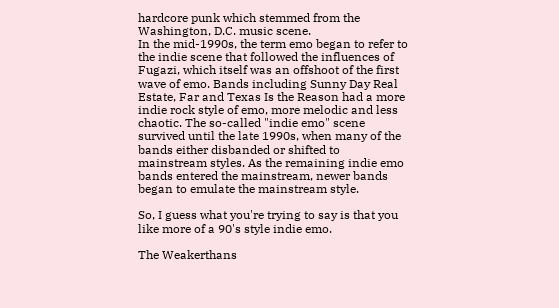hardcore punk which stemmed from the Washington, D.C. music scene.
In the mid-1990s, the term emo began to refer to the indie scene that followed the influences of Fugazi, which itself was an offshoot of the first wave of emo. Bands including Sunny Day Real Estate, Far and Texas Is the Reason had a more indie rock style of emo, more melodic and less chaotic. The so-called "indie emo" scene survived until the late 1990s, when many of the bands either disbanded or shifted to mainstream styles. As the remaining indie emo bands entered the mainstream, newer bands began to emulate the mainstream style.

So, I guess what you're trying to say is that you like more of a 90's style indie emo.

The Weakerthans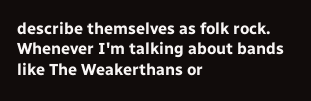describe themselves as folk rock. Whenever I'm talking about bands like The Weakerthans or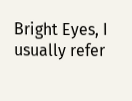Bright Eyes, I usually refer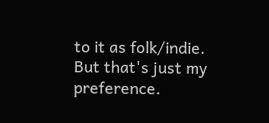to it as folk/indie. But that's just my preference.